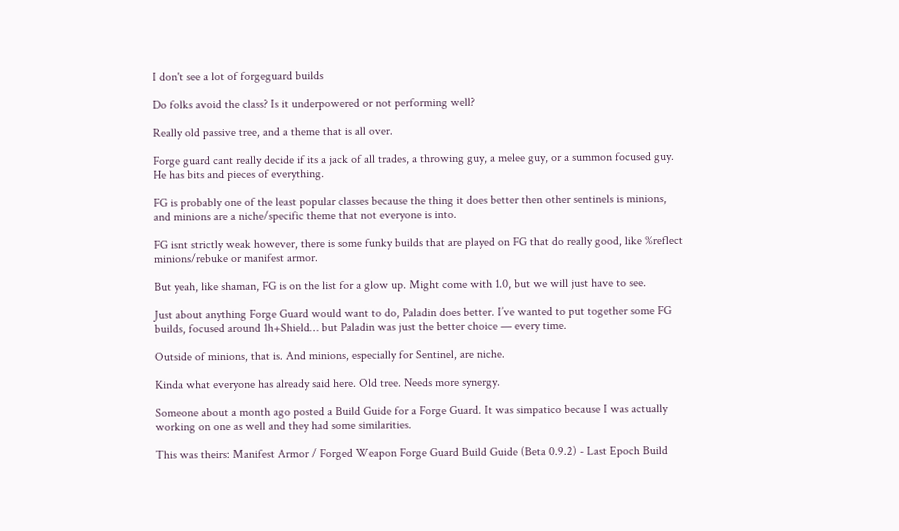I don't see a lot of forgeguard builds

Do folks avoid the class? Is it underpowered or not performing well?

Really old passive tree, and a theme that is all over.

Forge guard cant really decide if its a jack of all trades, a throwing guy, a melee guy, or a summon focused guy. He has bits and pieces of everything.

FG is probably one of the least popular classes because the thing it does better then other sentinels is minions, and minions are a niche/specific theme that not everyone is into.

FG isnt strictly weak however, there is some funky builds that are played on FG that do really good, like %reflect minions/rebuke or manifest armor.

But yeah, like shaman, FG is on the list for a glow up. Might come with 1.0, but we will just have to see.

Just about anything Forge Guard would want to do, Paladin does better. I’ve wanted to put together some FG builds, focused around 1h+Shield… but Paladin was just the better choice — every time.

Outside of minions, that is. And minions, especially for Sentinel, are niche.

Kinda what everyone has already said here. Old tree. Needs more synergy.

Someone about a month ago posted a Build Guide for a Forge Guard. It was simpatico because I was actually working on one as well and they had some similarities.

This was theirs: Manifest Armor / Forged Weapon Forge Guard Build Guide (Beta 0.9.2) - Last Epoch Build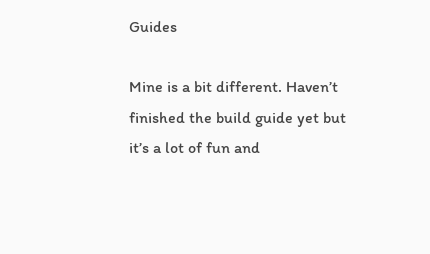Guides

Mine is a bit different. Haven’t finished the build guide yet but it’s a lot of fun and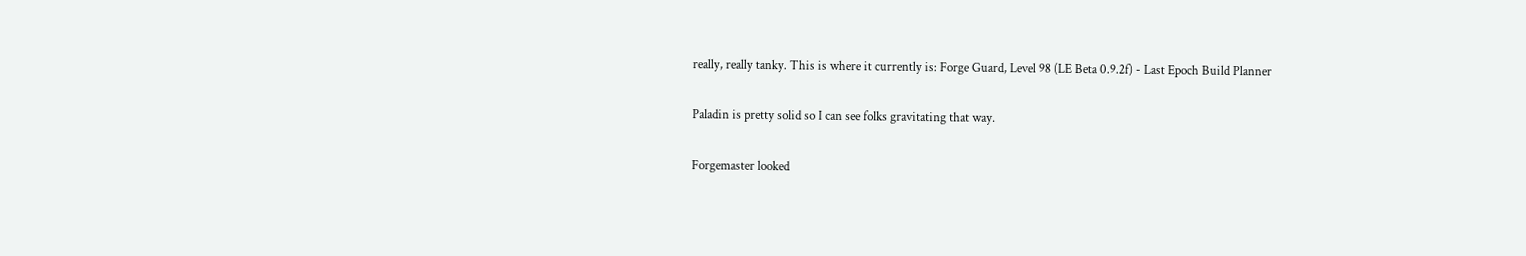really, really tanky. This is where it currently is: Forge Guard, Level 98 (LE Beta 0.9.2f) - Last Epoch Build Planner

Paladin is pretty solid so I can see folks gravitating that way.

Forgemaster looked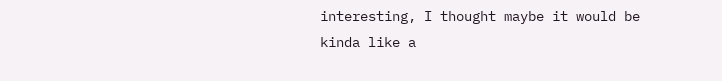interesting, I thought maybe it would be kinda like a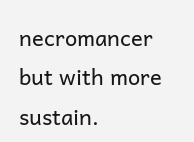necromancer but with more sustain.